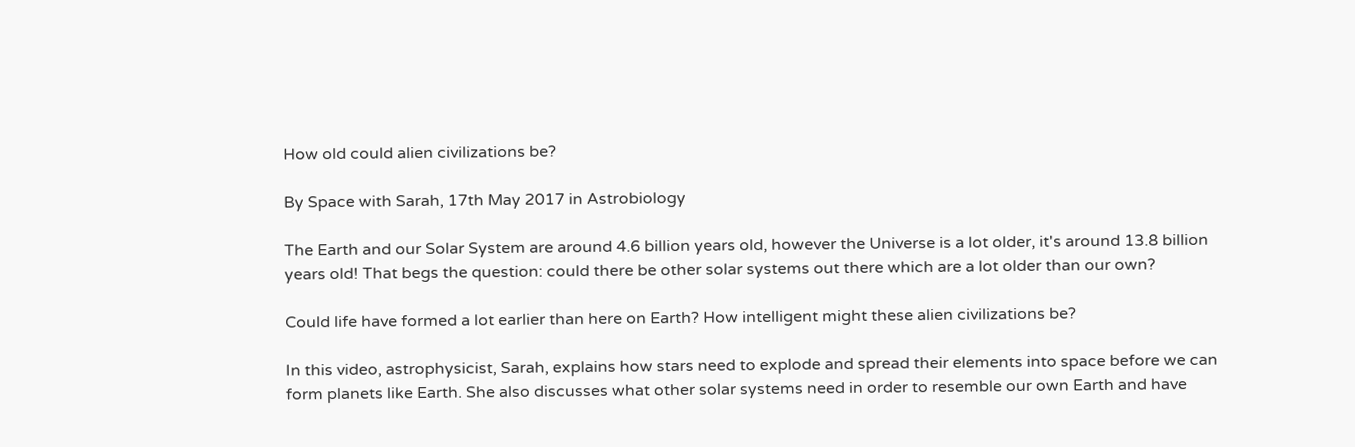How old could alien civilizations be?

By Space with Sarah, 17th May 2017 in Astrobiology

The Earth and our Solar System are around 4.6 billion years old, however the Universe is a lot older, it's around 13.8 billion years old! That begs the question: could there be other solar systems out there which are a lot older than our own?

Could life have formed a lot earlier than here on Earth? How intelligent might these alien civilizations be?

In this video, astrophysicist, Sarah, explains how stars need to explode and spread their elements into space before we can form planets like Earth. She also discusses what other solar systems need in order to resemble our own Earth and have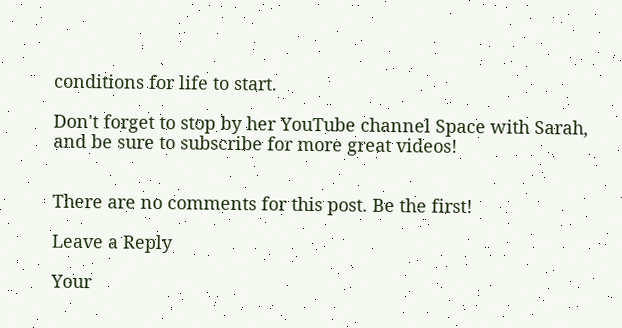conditions for life to start.

Don't forget to stop by her YouTube channel Space with Sarah, and be sure to subscribe for more great videos!


There are no comments for this post. Be the first!

Leave a Reply

Your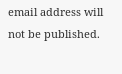email address will not be published.